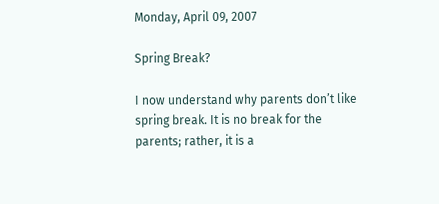Monday, April 09, 2007

Spring Break?

I now understand why parents don’t like spring break. It is no break for the parents; rather, it is a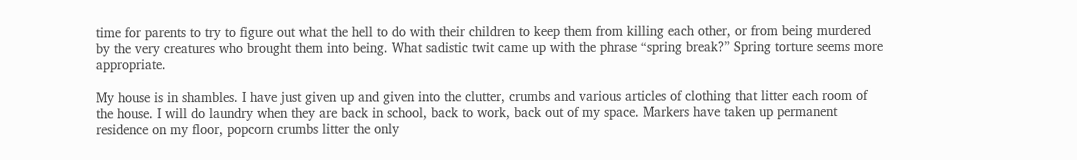time for parents to try to figure out what the hell to do with their children to keep them from killing each other, or from being murdered by the very creatures who brought them into being. What sadistic twit came up with the phrase “spring break?” Spring torture seems more appropriate.

My house is in shambles. I have just given up and given into the clutter, crumbs and various articles of clothing that litter each room of the house. I will do laundry when they are back in school, back to work, back out of my space. Markers have taken up permanent residence on my floor, popcorn crumbs litter the only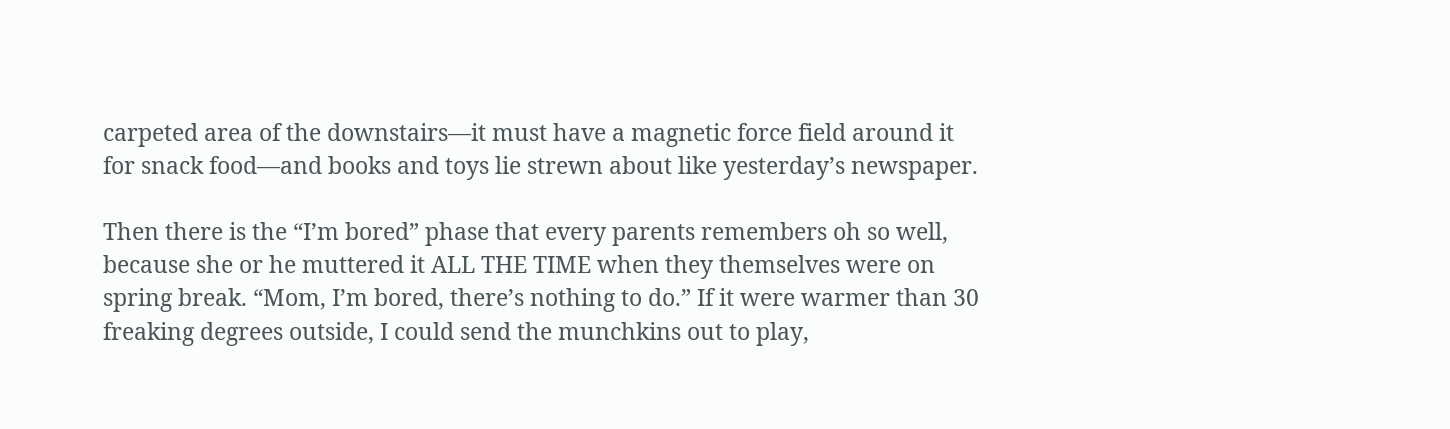carpeted area of the downstairs—it must have a magnetic force field around it for snack food—and books and toys lie strewn about like yesterday’s newspaper.

Then there is the “I’m bored” phase that every parents remembers oh so well, because she or he muttered it ALL THE TIME when they themselves were on spring break. “Mom, I’m bored, there’s nothing to do.” If it were warmer than 30 freaking degrees outside, I could send the munchkins out to play,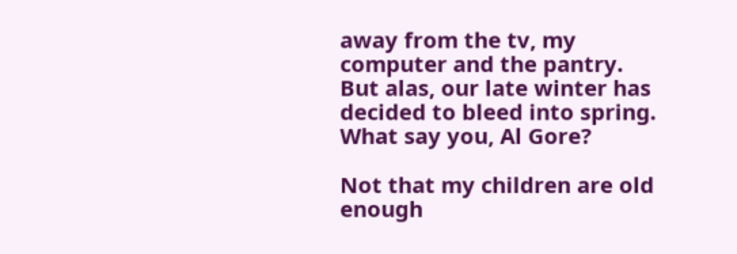away from the tv, my computer and the pantry. But alas, our late winter has decided to bleed into spring. What say you, Al Gore?

Not that my children are old enough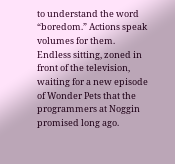to understand the word “boredom.” Actions speak volumes for them. Endless sitting, zoned in front of the television, waiting for a new episode of Wonder Pets that the programmers at Noggin promised long ago.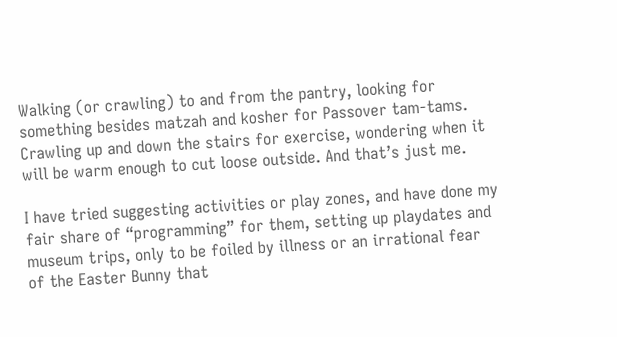Walking (or crawling) to and from the pantry, looking for something besides matzah and kosher for Passover tam-tams. Crawling up and down the stairs for exercise, wondering when it will be warm enough to cut loose outside. And that’s just me.

I have tried suggesting activities or play zones, and have done my fair share of “programming” for them, setting up playdates and museum trips, only to be foiled by illness or an irrational fear of the Easter Bunny that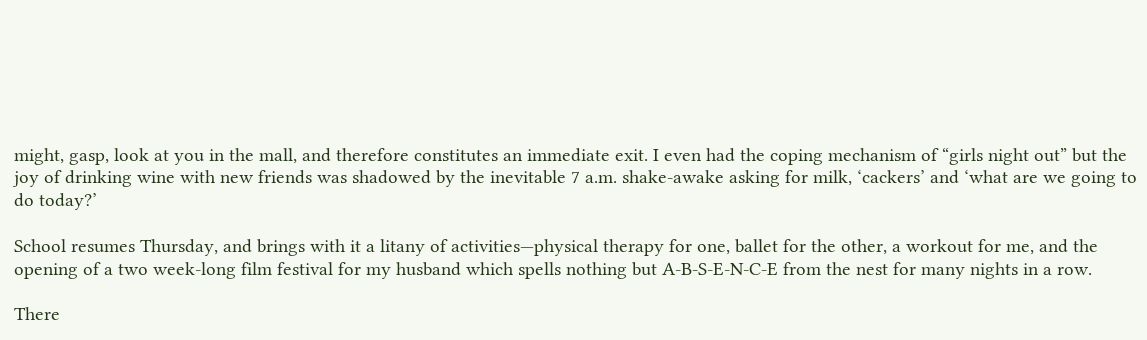might, gasp, look at you in the mall, and therefore constitutes an immediate exit. I even had the coping mechanism of “girls night out” but the joy of drinking wine with new friends was shadowed by the inevitable 7 a.m. shake-awake asking for milk, ‘cackers’ and ‘what are we going to do today?’

School resumes Thursday, and brings with it a litany of activities—physical therapy for one, ballet for the other, a workout for me, and the opening of a two week-long film festival for my husband which spells nothing but A-B-S-E-N-C-E from the nest for many nights in a row.

There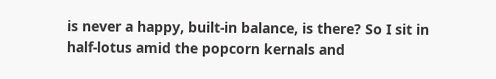is never a happy, built-in balance, is there? So I sit in half-lotus amid the popcorn kernals and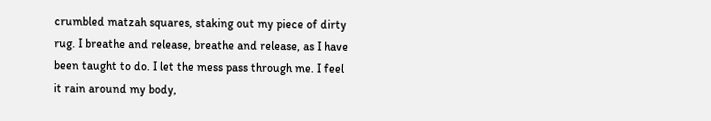crumbled matzah squares, staking out my piece of dirty rug. I breathe and release, breathe and release, as I have been taught to do. I let the mess pass through me. I feel it rain around my body,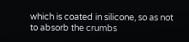which is coated in silicone, so as not to absorb the crumbs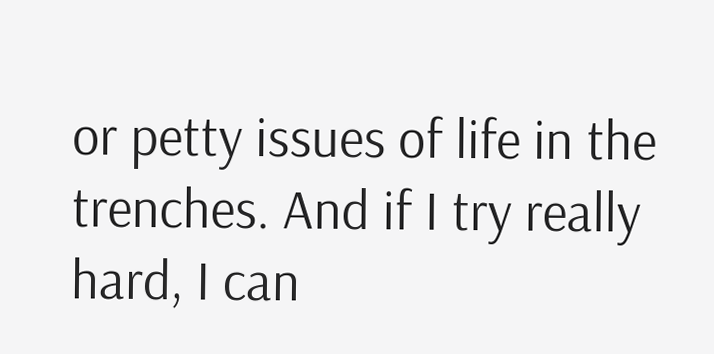or petty issues of life in the trenches. And if I try really hard, I can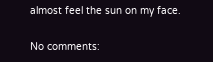almost feel the sun on my face.

No comments: